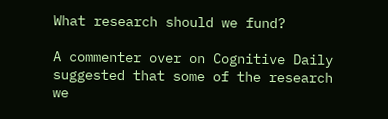What research should we fund?

A commenter over on Cognitive Daily suggested that some of the research we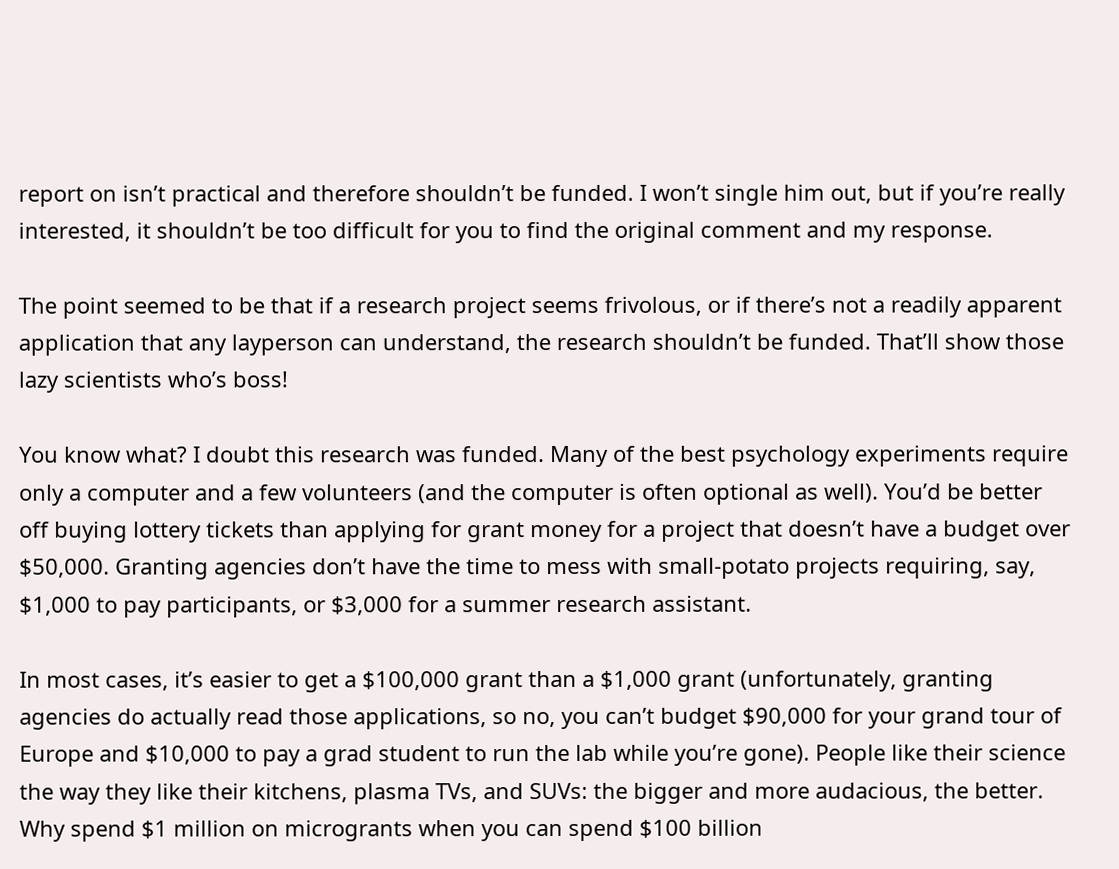report on isn’t practical and therefore shouldn’t be funded. I won’t single him out, but if you’re really interested, it shouldn’t be too difficult for you to find the original comment and my response.

The point seemed to be that if a research project seems frivolous, or if there’s not a readily apparent application that any layperson can understand, the research shouldn’t be funded. That’ll show those lazy scientists who’s boss!

You know what? I doubt this research was funded. Many of the best psychology experiments require only a computer and a few volunteers (and the computer is often optional as well). You’d be better off buying lottery tickets than applying for grant money for a project that doesn’t have a budget over $50,000. Granting agencies don’t have the time to mess with small-potato projects requiring, say, $1,000 to pay participants, or $3,000 for a summer research assistant.

In most cases, it’s easier to get a $100,000 grant than a $1,000 grant (unfortunately, granting agencies do actually read those applications, so no, you can’t budget $90,000 for your grand tour of Europe and $10,000 to pay a grad student to run the lab while you’re gone). People like their science the way they like their kitchens, plasma TVs, and SUVs: the bigger and more audacious, the better. Why spend $1 million on microgrants when you can spend $100 billion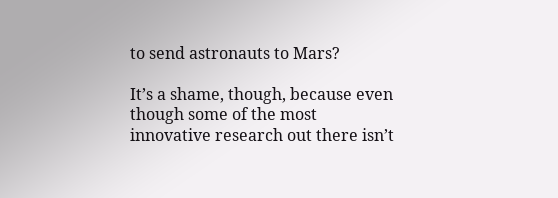to send astronauts to Mars?

It’s a shame, though, because even though some of the most innovative research out there isn’t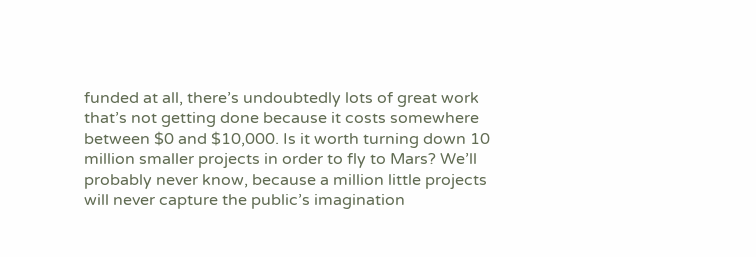funded at all, there’s undoubtedly lots of great work that’s not getting done because it costs somewhere between $0 and $10,000. Is it worth turning down 10 million smaller projects in order to fly to Mars? We’ll probably never know, because a million little projects will never capture the public’s imagination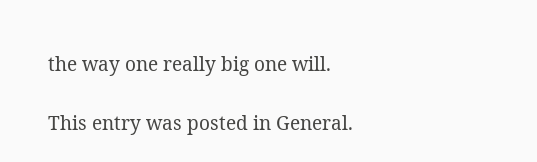the way one really big one will.

This entry was posted in General.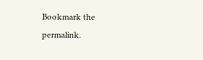Bookmark the permalink.